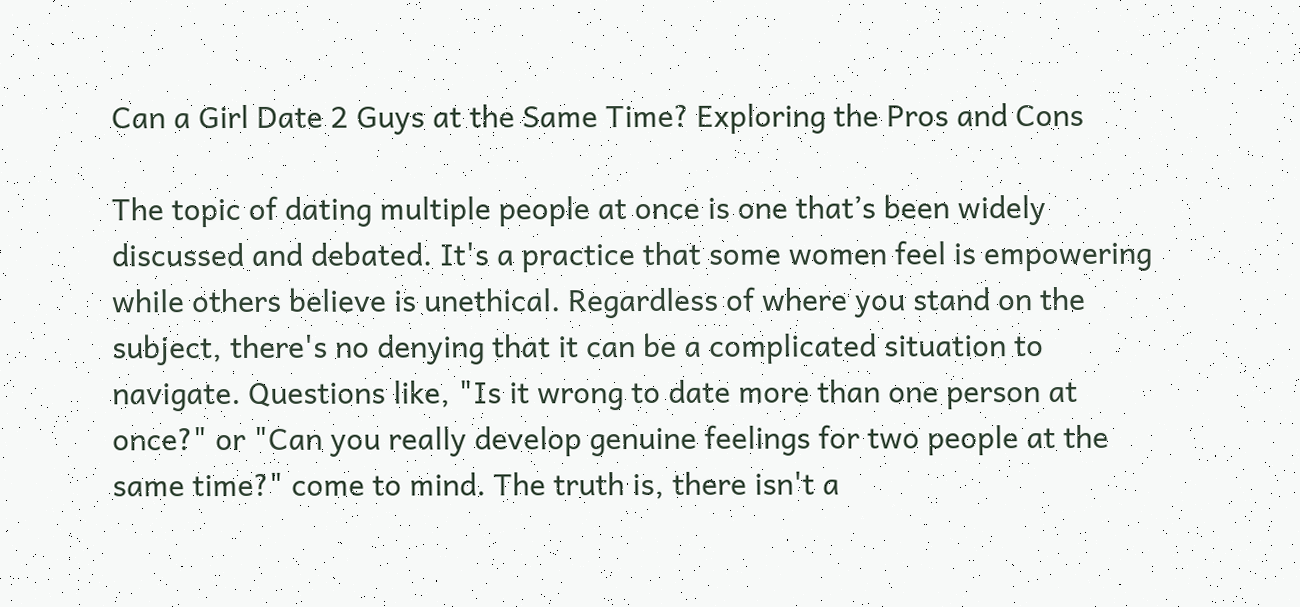Can a Girl Date 2 Guys at the Same Time? Exploring the Pros and Cons

The topic of dating multiple people at once is one that’s been widely discussed and debated. It's a practice that some women feel is empowering while others believe is unethical. Regardless of where you stand on the subject, there's no denying that it can be a complicated situation to navigate. Questions like, "Is it wrong to date more than one person at once?" or "Can you really develop genuine feelings for two people at the same time?" come to mind. The truth is, there isn't a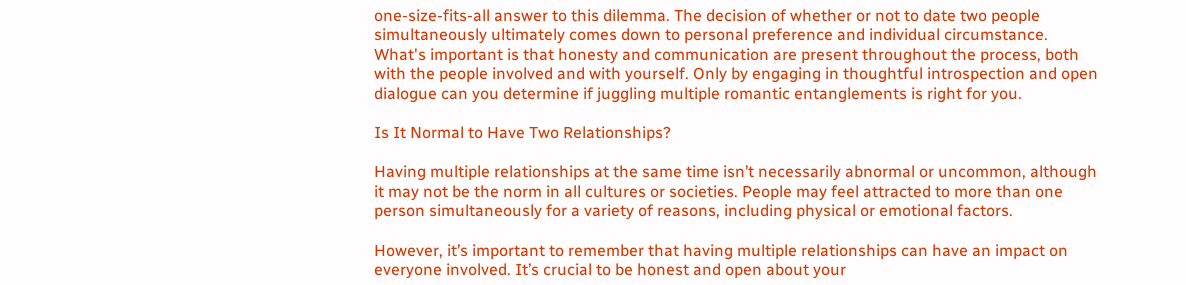one-size-fits-all answer to this dilemma. The decision of whether or not to date two people simultaneously ultimately comes down to personal preference and individual circumstance. What's important is that honesty and communication are present throughout the process, both with the people involved and with yourself. Only by engaging in thoughtful introspection and open dialogue can you determine if juggling multiple romantic entanglements is right for you.

Is It Normal to Have Two Relationships?

Having multiple relationships at the same time isn’t necessarily abnormal or uncommon, although it may not be the norm in all cultures or societies. People may feel attracted to more than one person simultaneously for a variety of reasons, including physical or emotional factors.

However, it’s important to remember that having multiple relationships can have an impact on everyone involved. It’s crucial to be honest and open about your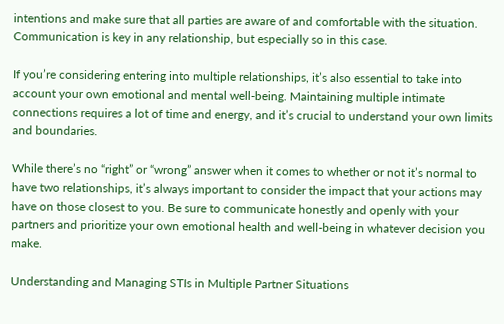intentions and make sure that all parties are aware of and comfortable with the situation. Communication is key in any relationship, but especially so in this case.

If you’re considering entering into multiple relationships, it’s also essential to take into account your own emotional and mental well-being. Maintaining multiple intimate connections requires a lot of time and energy, and it’s crucial to understand your own limits and boundaries.

While there’s no “right” or “wrong” answer when it comes to whether or not it’s normal to have two relationships, it’s always important to consider the impact that your actions may have on those closest to you. Be sure to communicate honestly and openly with your partners and prioritize your own emotional health and well-being in whatever decision you make.

Understanding and Managing STIs in Multiple Partner Situations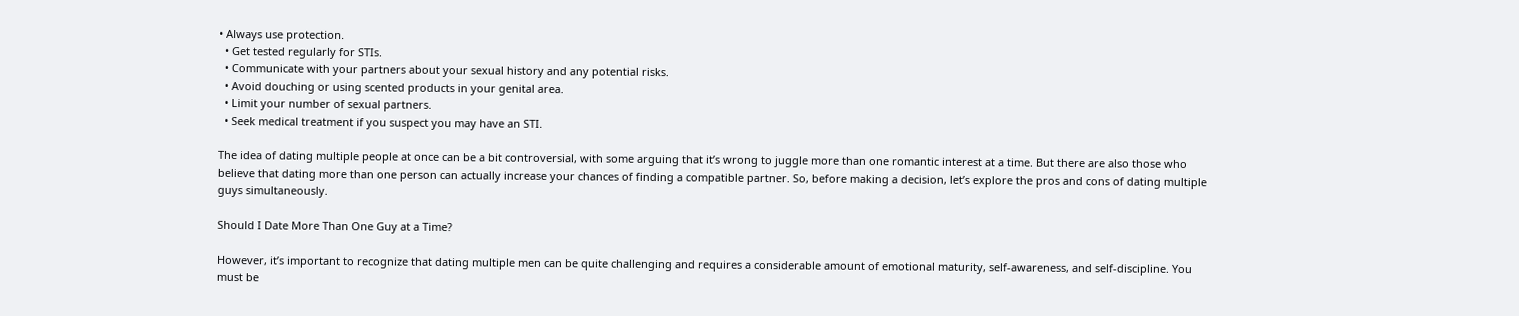• Always use protection.
  • Get tested regularly for STIs.
  • Communicate with your partners about your sexual history and any potential risks.
  • Avoid douching or using scented products in your genital area.
  • Limit your number of sexual partners.
  • Seek medical treatment if you suspect you may have an STI.

The idea of dating multiple people at once can be a bit controversial, with some arguing that it’s wrong to juggle more than one romantic interest at a time. But there are also those who believe that dating more than one person can actually increase your chances of finding a compatible partner. So, before making a decision, let’s explore the pros and cons of dating multiple guys simultaneously.

Should I Date More Than One Guy at a Time?

However, it’s important to recognize that dating multiple men can be quite challenging and requires a considerable amount of emotional maturity, self-awareness, and self-discipline. You must be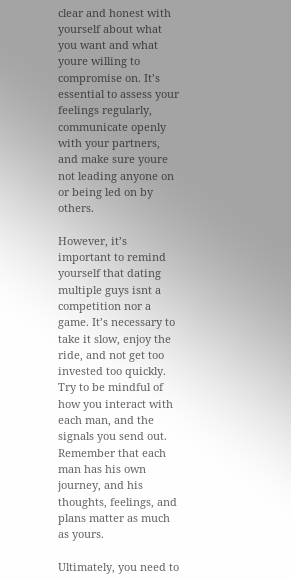clear and honest with yourself about what you want and what youre willing to compromise on. It’s essential to assess your feelings regularly, communicate openly with your partners, and make sure youre not leading anyone on or being led on by others.

However, it’s important to remind yourself that dating multiple guys isnt a competition nor a game. It’s necessary to take it slow, enjoy the ride, and not get too invested too quickly. Try to be mindful of how you interact with each man, and the signals you send out. Remember that each man has his own journey, and his thoughts, feelings, and plans matter as much as yours.

Ultimately, you need to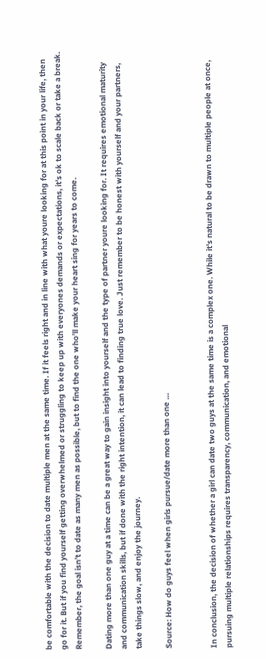be comfortable with the decision to date multiple men at the same time. If it feels right and in line with what youre looking for at this point in your life, then go for it. But if you find yourself getting overwhelmed or struggling to keep up with everyones demands or expectations, it’s ok to scale back or take a break. Remember, the goal isn’t to date as many men as possible, but to find the one who’ll make your heart sing for years to come.

Dating more than one guy at a time can be a great way to gain insight into yourself and the type of partner youre looking for. It requires emotional maturity and communication skills, but if done with the right intention, it can lead to finding true love. Just remember to be honest with yourself and your partners, take things slow, and enjoy the journey.

Source: How do guys feel when girls pursue/date more than one …


In conclusion, the decision of whether a girl can date two guys at the same time is a complex one. While it's natural to be drawn to multiple people at once, pursuing multiple relationships requires transparency, communication, and emotional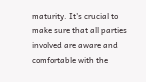maturity. It's crucial to make sure that all parties involved are aware and comfortable with the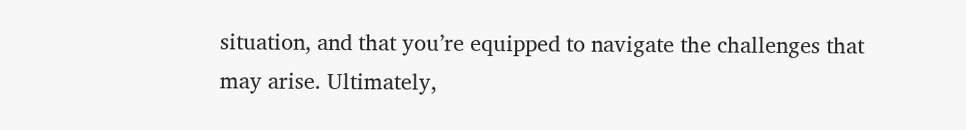situation, and that you’re equipped to navigate the challenges that may arise. Ultimately,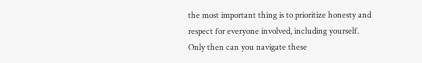the most important thing is to prioritize honesty and respect for everyone involved, including yourself. Only then can you navigate these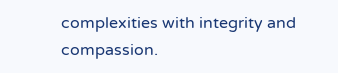complexities with integrity and compassion.